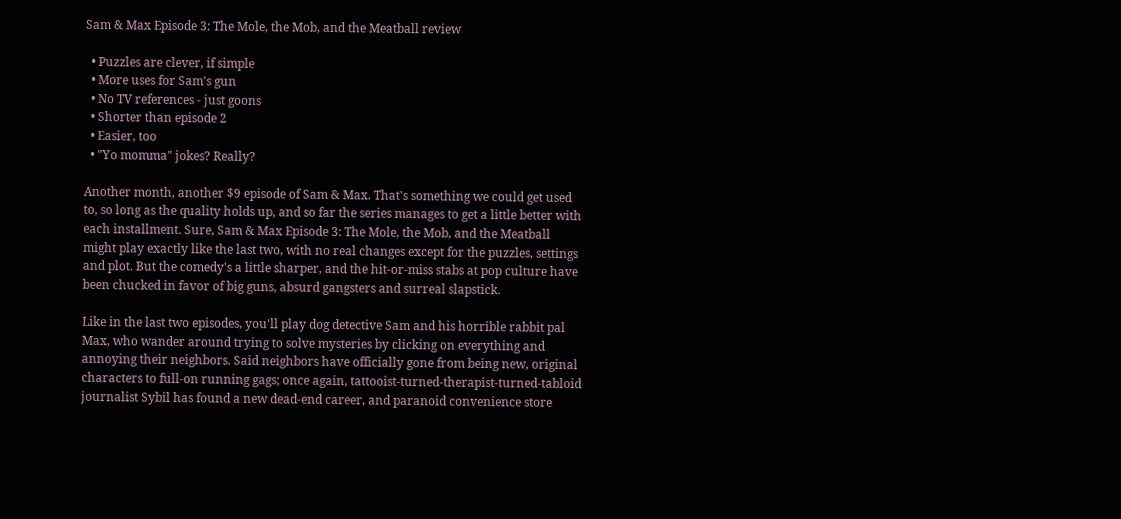Sam & Max Episode 3: The Mole, the Mob, and the Meatball review

  • Puzzles are clever, if simple
  • More uses for Sam's gun
  • No TV references - just goons
  • Shorter than episode 2
  • Easier, too
  • "Yo momma" jokes? Really?

Another month, another $9 episode of Sam & Max. That's something we could get used to, so long as the quality holds up, and so far the series manages to get a little better with each installment. Sure, Sam & Max Episode 3: The Mole, the Mob, and the Meatball might play exactly like the last two, with no real changes except for the puzzles, settings and plot. But the comedy's a little sharper, and the hit-or-miss stabs at pop culture have been chucked in favor of big guns, absurd gangsters and surreal slapstick.

Like in the last two episodes, you'll play dog detective Sam and his horrible rabbit pal Max, who wander around trying to solve mysteries by clicking on everything and annoying their neighbors. Said neighbors have officially gone from being new, original characters to full-on running gags; once again, tattooist-turned-therapist-turned-tabloid journalist Sybil has found a new dead-end career, and paranoid convenience store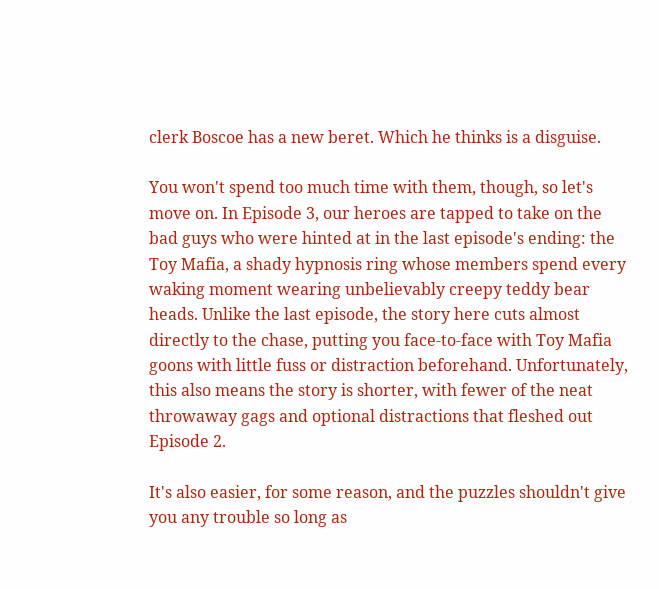clerk Boscoe has a new beret. Which he thinks is a disguise.

You won't spend too much time with them, though, so let's move on. In Episode 3, our heroes are tapped to take on the bad guys who were hinted at in the last episode's ending: the Toy Mafia, a shady hypnosis ring whose members spend every waking moment wearing unbelievably creepy teddy bear heads. Unlike the last episode, the story here cuts almost directly to the chase, putting you face-to-face with Toy Mafia goons with little fuss or distraction beforehand. Unfortunately, this also means the story is shorter, with fewer of the neat throwaway gags and optional distractions that fleshed out Episode 2.

It's also easier, for some reason, and the puzzles shouldn't give you any trouble so long as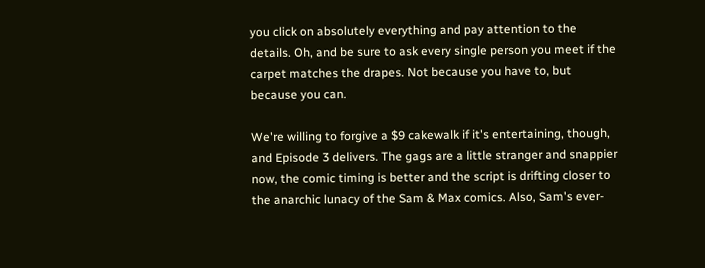you click on absolutely everything and pay attention to the details. Oh, and be sure to ask every single person you meet if the carpet matches the drapes. Not because you have to, but because you can.

We're willing to forgive a $9 cakewalk if it's entertaining, though, and Episode 3 delivers. The gags are a little stranger and snappier now, the comic timing is better and the script is drifting closer to the anarchic lunacy of the Sam & Max comics. Also, Sam's ever-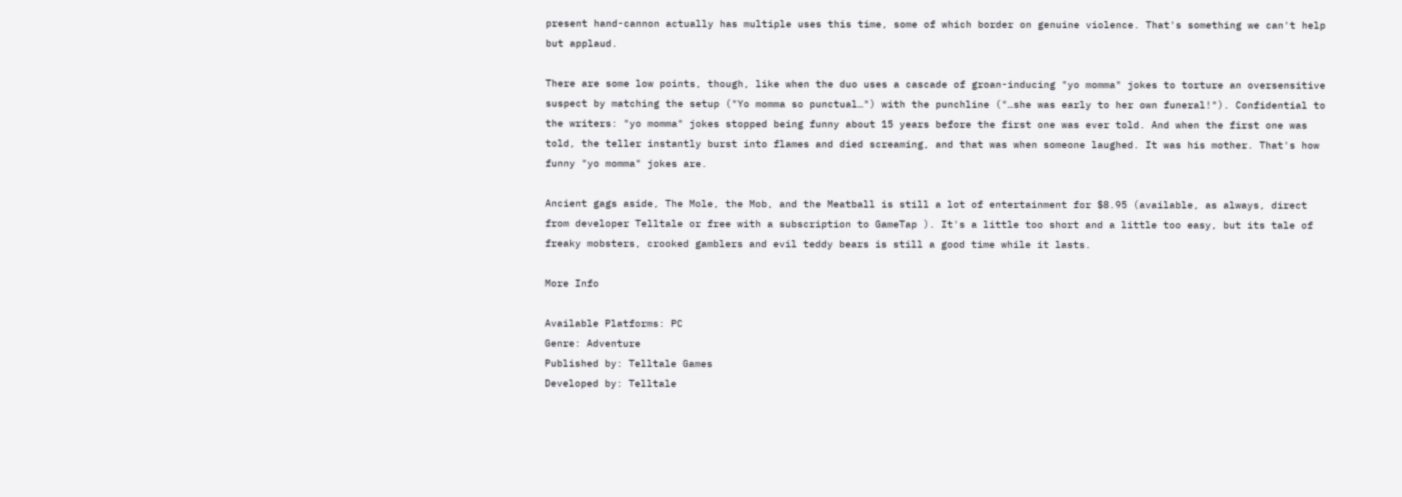present hand-cannon actually has multiple uses this time, some of which border on genuine violence. That's something we can't help but applaud.

There are some low points, though, like when the duo uses a cascade of groan-inducing "yo momma" jokes to torture an oversensitive suspect by matching the setup ("Yo momma so punctual…") with the punchline ("…she was early to her own funeral!"). Confidential to the writers: "yo momma" jokes stopped being funny about 15 years before the first one was ever told. And when the first one was told, the teller instantly burst into flames and died screaming, and that was when someone laughed. It was his mother. That's how funny "yo momma" jokes are.

Ancient gags aside, The Mole, the Mob, and the Meatball is still a lot of entertainment for $8.95 (available, as always, direct from developer Telltale or free with a subscription to GameTap ). It's a little too short and a little too easy, but its tale of freaky mobsters, crooked gamblers and evil teddy bears is still a good time while it lasts.

More Info

Available Platforms: PC
Genre: Adventure
Published by: Telltale Games
Developed by: Telltale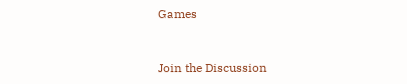Games


Join the Discussion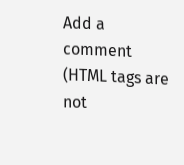Add a comment (HTML tags are not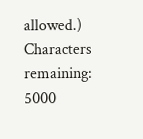allowed.)
Characters remaining: 5000